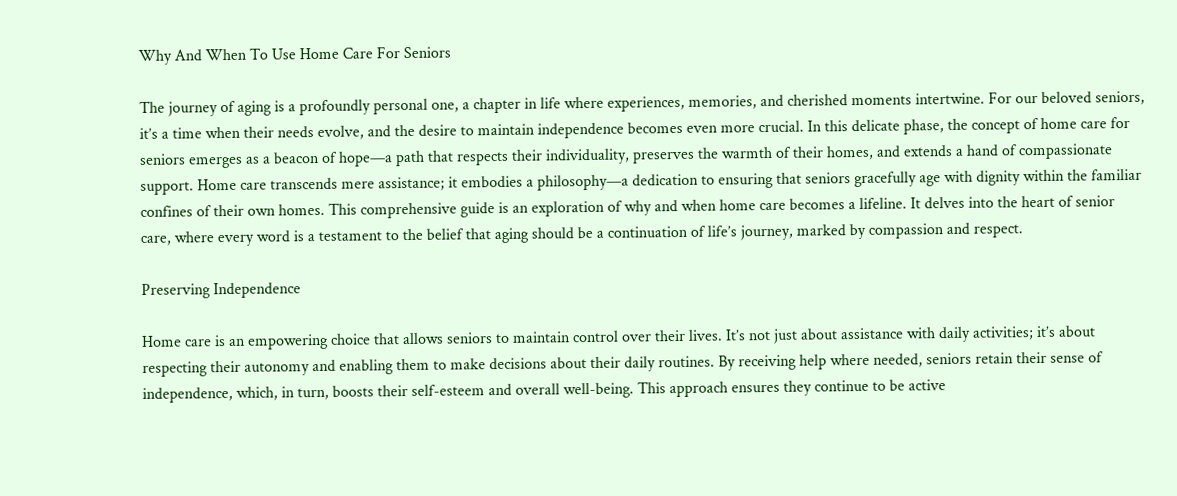Why And When To Use Home Care For Seniors

The journey of aging is a profoundly personal one, a chapter in life where experiences, memories, and cherished moments intertwine. For our beloved seniors, it’s a time when their needs evolve, and the desire to maintain independence becomes even more crucial. In this delicate phase, the concept of home care for seniors emerges as a beacon of hope—a path that respects their individuality, preserves the warmth of their homes, and extends a hand of compassionate support. Home care transcends mere assistance; it embodies a philosophy—a dedication to ensuring that seniors gracefully age with dignity within the familiar confines of their own homes. This comprehensive guide is an exploration of why and when home care becomes a lifeline. It delves into the heart of senior care, where every word is a testament to the belief that aging should be a continuation of life’s journey, marked by compassion and respect.

Preserving Independence

Home care is an empowering choice that allows seniors to maintain control over their lives. It’s not just about assistance with daily activities; it’s about respecting their autonomy and enabling them to make decisions about their daily routines. By receiving help where needed, seniors retain their sense of independence, which, in turn, boosts their self-esteem and overall well-being. This approach ensures they continue to be active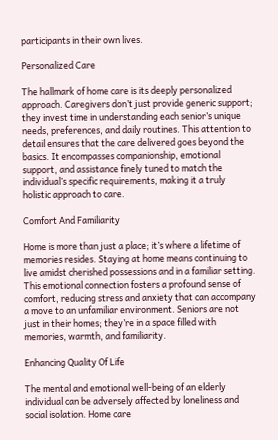participants in their own lives.

Personalized Care

The hallmark of home care is its deeply personalized approach. Caregivers don’t just provide generic support; they invest time in understanding each senior’s unique needs, preferences, and daily routines. This attention to detail ensures that the care delivered goes beyond the basics. It encompasses companionship, emotional support, and assistance finely tuned to match the individual’s specific requirements, making it a truly holistic approach to care.

Comfort And Familiarity

Home is more than just a place; it’s where a lifetime of memories resides. Staying at home means continuing to live amidst cherished possessions and in a familiar setting. This emotional connection fosters a profound sense of comfort, reducing stress and anxiety that can accompany a move to an unfamiliar environment. Seniors are not just in their homes; they’re in a space filled with memories, warmth, and familiarity.

Enhancing Quality Of Life

The mental and emotional well-being of an elderly individual can be adversely affected by loneliness and social isolation. Home care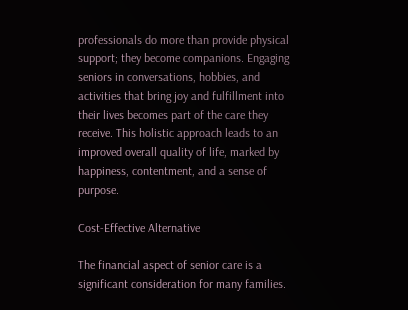professionals do more than provide physical support; they become companions. Engaging seniors in conversations, hobbies, and activities that bring joy and fulfillment into their lives becomes part of the care they receive. This holistic approach leads to an improved overall quality of life, marked by happiness, contentment, and a sense of purpose.

Cost-Effective Alternative

The financial aspect of senior care is a significant consideration for many families.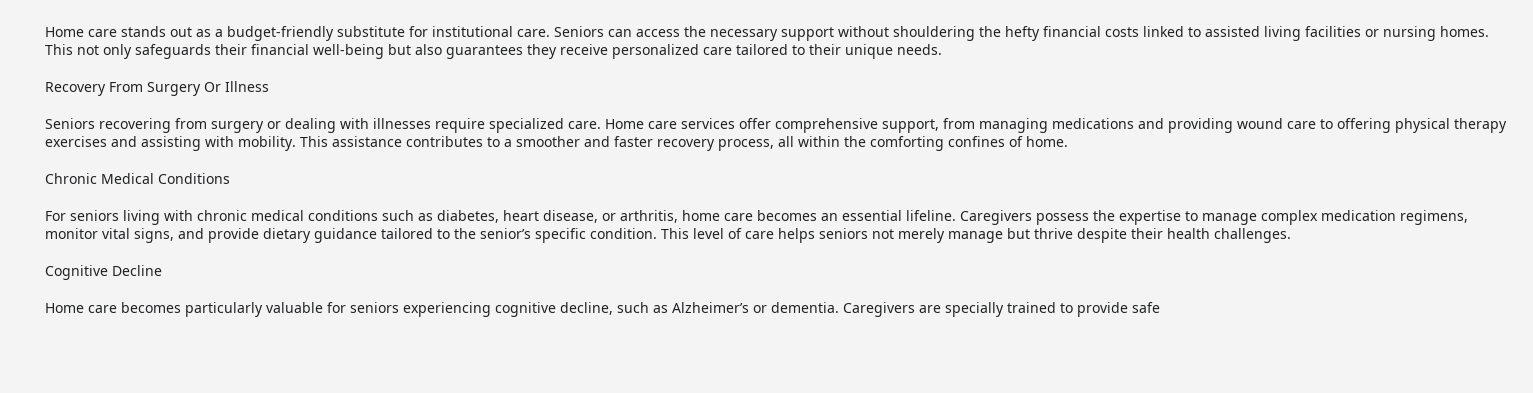Home care stands out as a budget-friendly substitute for institutional care. Seniors can access the necessary support without shouldering the hefty financial costs linked to assisted living facilities or nursing homes. This not only safeguards their financial well-being but also guarantees they receive personalized care tailored to their unique needs.

Recovery From Surgery Or Illness

Seniors recovering from surgery or dealing with illnesses require specialized care. Home care services offer comprehensive support, from managing medications and providing wound care to offering physical therapy exercises and assisting with mobility. This assistance contributes to a smoother and faster recovery process, all within the comforting confines of home.

Chronic Medical Conditions

For seniors living with chronic medical conditions such as diabetes, heart disease, or arthritis, home care becomes an essential lifeline. Caregivers possess the expertise to manage complex medication regimens, monitor vital signs, and provide dietary guidance tailored to the senior’s specific condition. This level of care helps seniors not merely manage but thrive despite their health challenges.

Cognitive Decline

Home care becomes particularly valuable for seniors experiencing cognitive decline, such as Alzheimer’s or dementia. Caregivers are specially trained to provide safe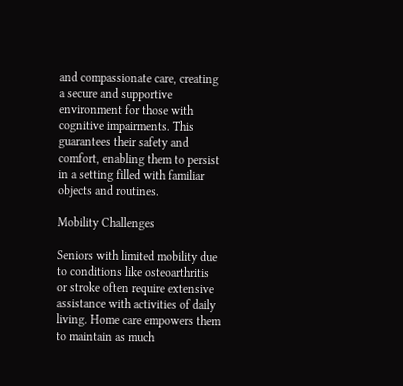and compassionate care, creating a secure and supportive environment for those with cognitive impairments. This guarantees their safety and comfort, enabling them to persist in a setting filled with familiar objects and routines.

Mobility Challenges

Seniors with limited mobility due to conditions like osteoarthritis or stroke often require extensive assistance with activities of daily living. Home care empowers them to maintain as much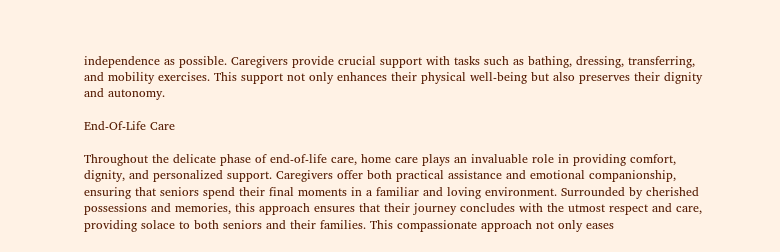independence as possible. Caregivers provide crucial support with tasks such as bathing, dressing, transferring, and mobility exercises. This support not only enhances their physical well-being but also preserves their dignity and autonomy.

End-Of-Life Care

Throughout the delicate phase of end-of-life care, home care plays an invaluable role in providing comfort, dignity, and personalized support. Caregivers offer both practical assistance and emotional companionship, ensuring that seniors spend their final moments in a familiar and loving environment. Surrounded by cherished possessions and memories, this approach ensures that their journey concludes with the utmost respect and care, providing solace to both seniors and their families. This compassionate approach not only eases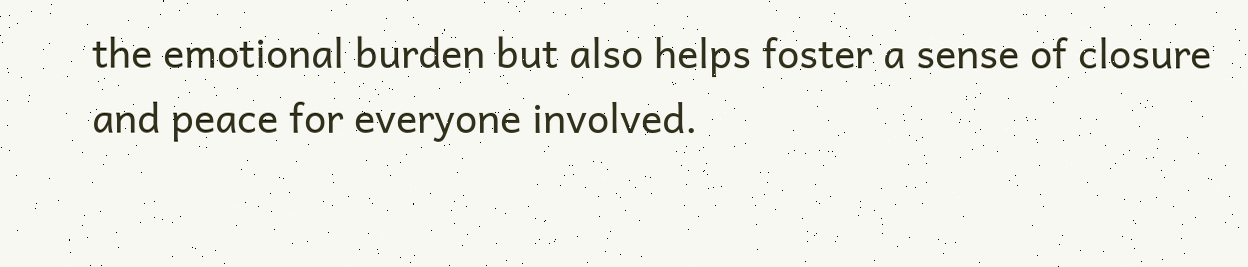the emotional burden but also helps foster a sense of closure and peace for everyone involved.